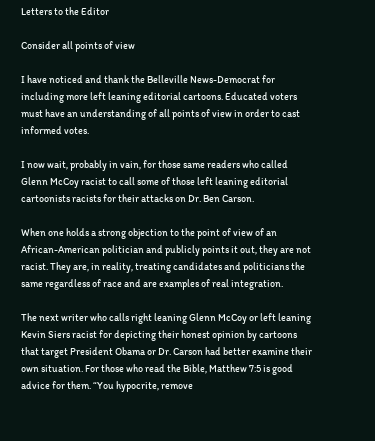Letters to the Editor

Consider all points of view

I have noticed and thank the Belleville News-Democrat for including more left leaning editorial cartoons. Educated voters must have an understanding of all points of view in order to cast informed votes.

I now wait, probably in vain, for those same readers who called Glenn McCoy racist to call some of those left leaning editorial cartoonists racists for their attacks on Dr. Ben Carson.

When one holds a strong objection to the point of view of an African-American politician and publicly points it out, they are not racist. They are, in reality, treating candidates and politicians the same regardless of race and are examples of real integration.

The next writer who calls right leaning Glenn McCoy or left leaning Kevin Siers racist for depicting their honest opinion by cartoons that target President Obama or Dr. Carson had better examine their own situation. For those who read the Bible, Matthew 7:5 is good advice for them. “You hypocrite, remove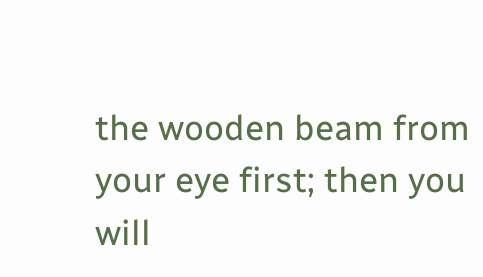the wooden beam from your eye first; then you will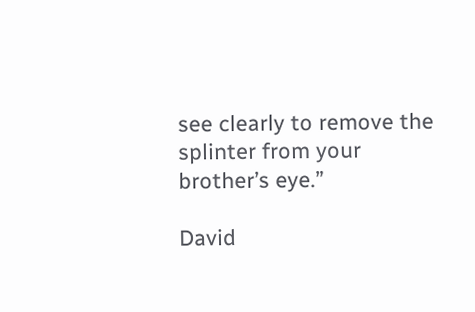see clearly to remove the splinter from your brother’s eye.”

David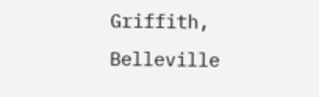Griffith, Belleville